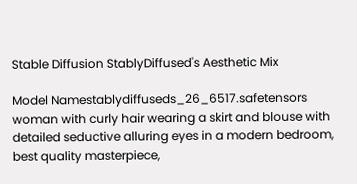Stable Diffusion StablyDiffused's Aesthetic Mix

Model Namestablydiffuseds_26_6517.safetensors
woman with curly hair wearing a skirt and blouse with detailed seductive alluring eyes in a modern bedroom, best quality masterpiece,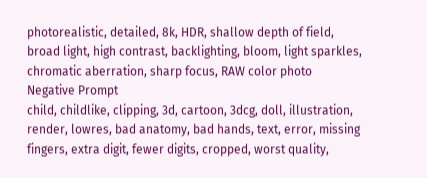photorealistic, detailed, 8k, HDR, shallow depth of field, broad light, high contrast, backlighting, bloom, light sparkles, chromatic aberration, sharp focus, RAW color photo
Negative Prompt
child, childlike, clipping, 3d, cartoon, 3dcg, doll, illustration, render, lowres, bad anatomy, bad hands, text, error, missing fingers, extra digit, fewer digits, cropped, worst quality,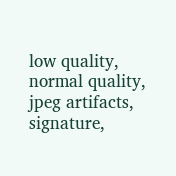low quality, normal quality, jpeg artifacts, signature,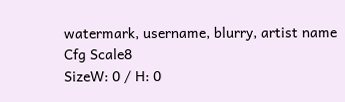watermark, username, blurry, artist name
Cfg Scale8
SizeW: 0 / H: 0